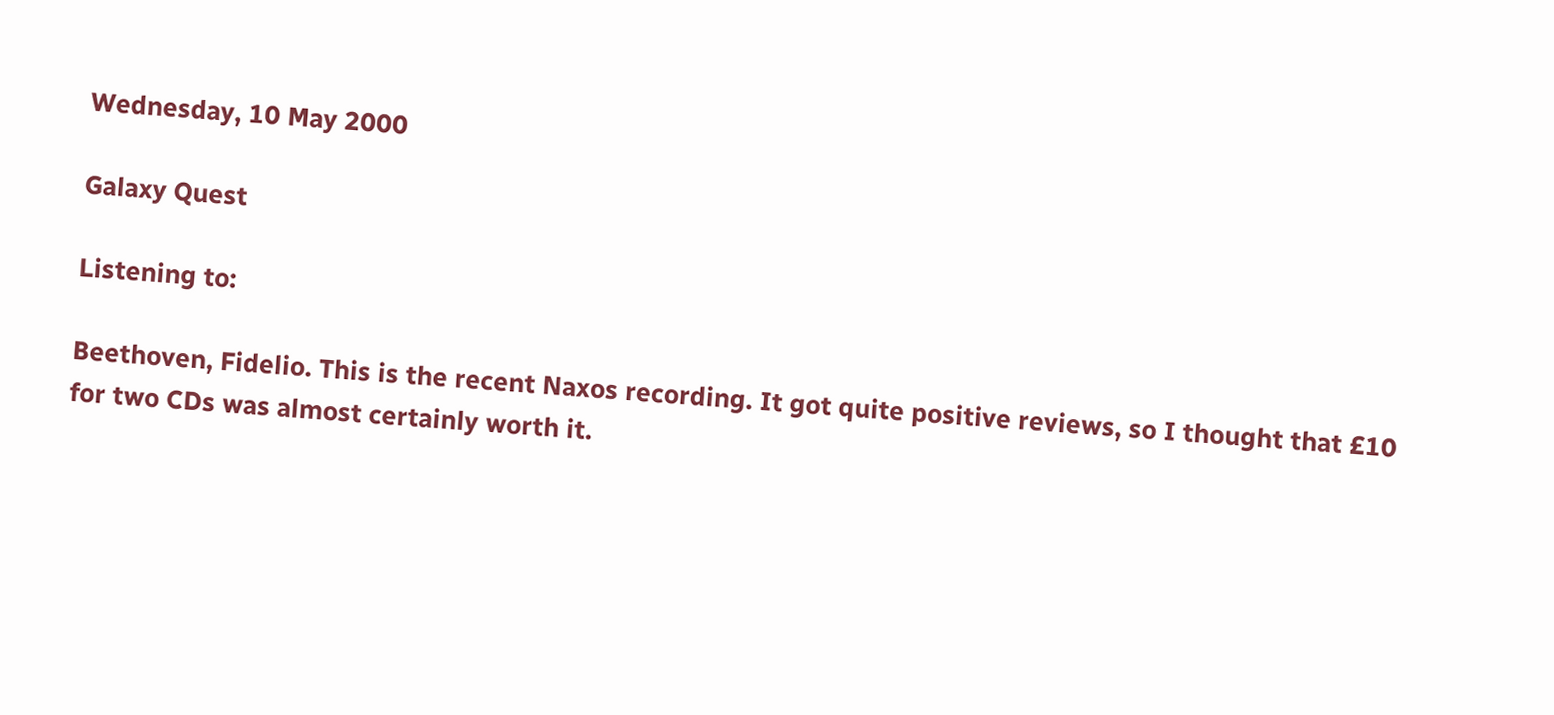Wednesday, 10 May 2000

Galaxy Quest

Listening to:

Beethoven, Fidelio. This is the recent Naxos recording. It got quite positive reviews, so I thought that £10 for two CDs was almost certainly worth it.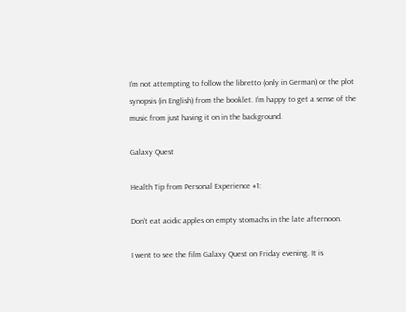I’m not attempting to follow the libretto (only in German) or the plot synopsis (in English) from the booklet. I’m happy to get a sense of the music from just having it on in the background.

Galaxy Quest

Health Tip from Personal Experience #1:

Don’t eat acidic apples on empty stomachs in the late afternoon.

I went to see the film Galaxy Quest on Friday evening. It is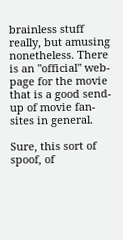brainless stuff really, but amusing nonetheless. There is an "official" web-page for the movie that is a good send-up of movie fan-sites in general.

Sure, this sort of spoof, of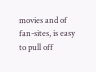movies and of fan-sites, is easy to pull off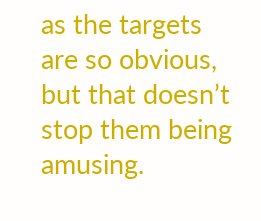as the targets are so obvious, but that doesn’t stop them being amusing.